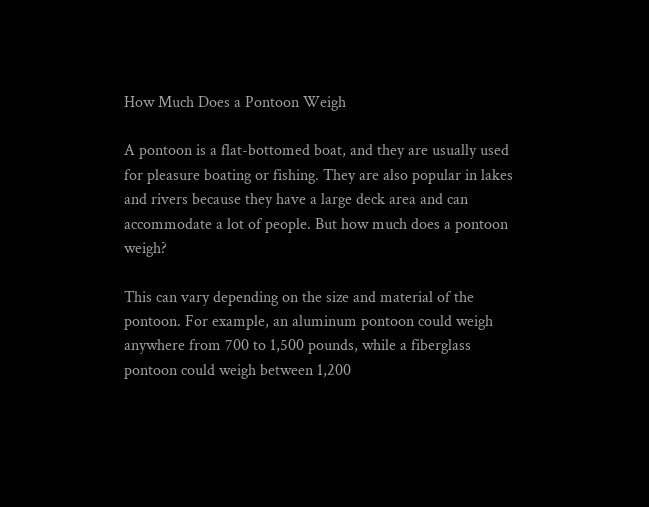How Much Does a Pontoon Weigh

A pontoon is a flat-bottomed boat, and they are usually used for pleasure boating or fishing. They are also popular in lakes and rivers because they have a large deck area and can accommodate a lot of people. But how much does a pontoon weigh?

This can vary depending on the size and material of the pontoon. For example, an aluminum pontoon could weigh anywhere from 700 to 1,500 pounds, while a fiberglass pontoon could weigh between 1,200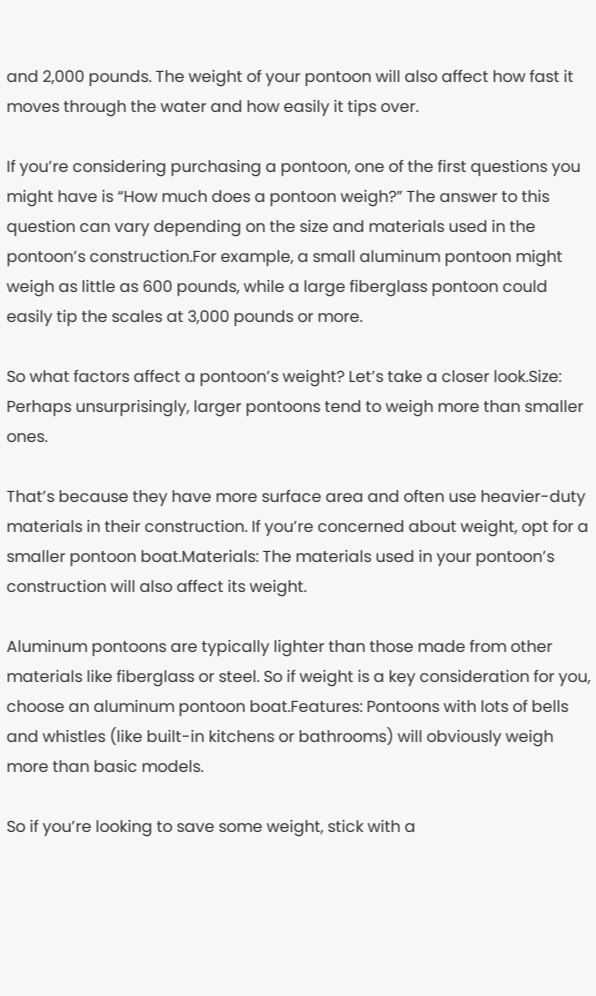and 2,000 pounds. The weight of your pontoon will also affect how fast it moves through the water and how easily it tips over.

If you’re considering purchasing a pontoon, one of the first questions you might have is “How much does a pontoon weigh?” The answer to this question can vary depending on the size and materials used in the pontoon’s construction.For example, a small aluminum pontoon might weigh as little as 600 pounds, while a large fiberglass pontoon could easily tip the scales at 3,000 pounds or more.

So what factors affect a pontoon’s weight? Let’s take a closer look.Size: Perhaps unsurprisingly, larger pontoons tend to weigh more than smaller ones.

That’s because they have more surface area and often use heavier-duty materials in their construction. If you’re concerned about weight, opt for a smaller pontoon boat.Materials: The materials used in your pontoon’s construction will also affect its weight.

Aluminum pontoons are typically lighter than those made from other materials like fiberglass or steel. So if weight is a key consideration for you, choose an aluminum pontoon boat.Features: Pontoons with lots of bells and whistles (like built-in kitchens or bathrooms) will obviously weigh more than basic models.

So if you’re looking to save some weight, stick with a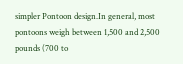simpler Pontoon design.In general, most pontoons weigh between 1,500 and 2,500 pounds (700 to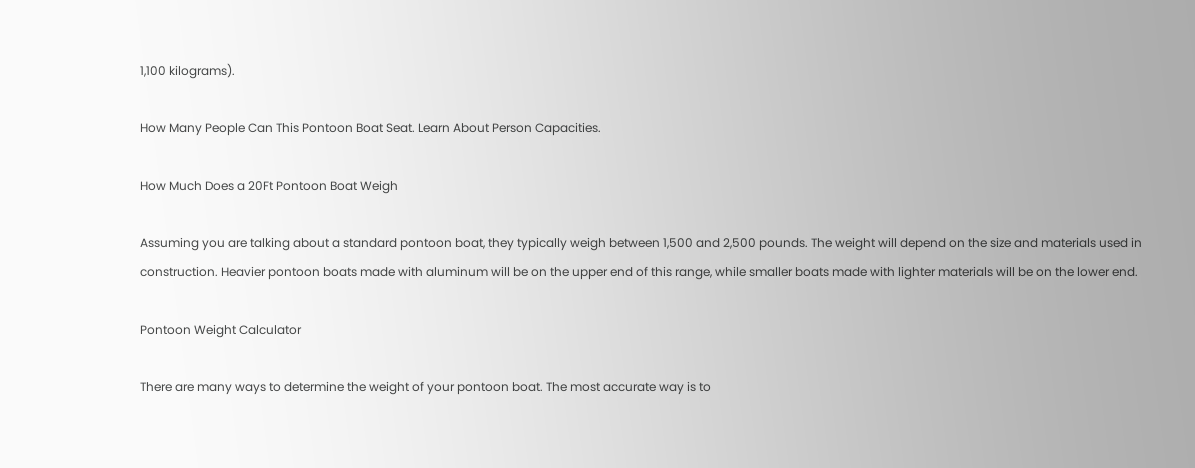1,100 kilograms).

How Many People Can This Pontoon Boat Seat. Learn About Person Capacities.

How Much Does a 20Ft Pontoon Boat Weigh

Assuming you are talking about a standard pontoon boat, they typically weigh between 1,500 and 2,500 pounds. The weight will depend on the size and materials used in construction. Heavier pontoon boats made with aluminum will be on the upper end of this range, while smaller boats made with lighter materials will be on the lower end.

Pontoon Weight Calculator

There are many ways to determine the weight of your pontoon boat. The most accurate way is to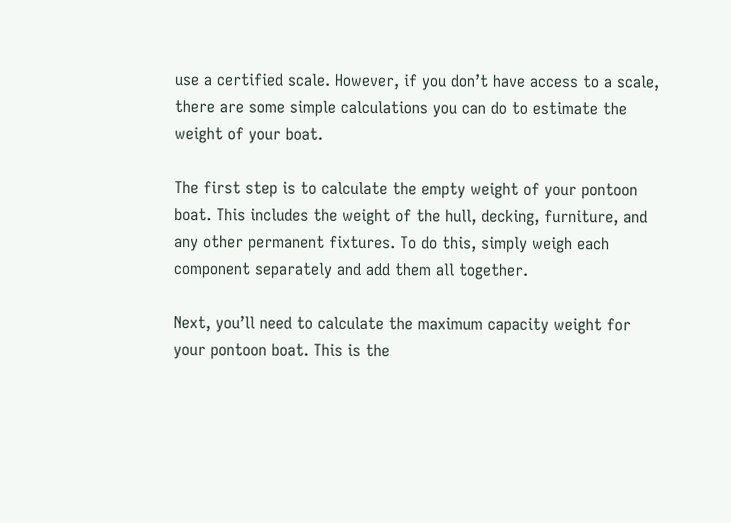use a certified scale. However, if you don’t have access to a scale, there are some simple calculations you can do to estimate the weight of your boat.

The first step is to calculate the empty weight of your pontoon boat. This includes the weight of the hull, decking, furniture, and any other permanent fixtures. To do this, simply weigh each component separately and add them all together.

Next, you’ll need to calculate the maximum capacity weight for your pontoon boat. This is the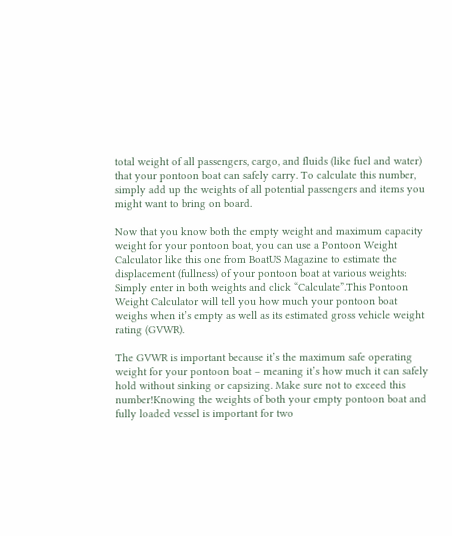total weight of all passengers, cargo, and fluids (like fuel and water) that your pontoon boat can safely carry. To calculate this number, simply add up the weights of all potential passengers and items you might want to bring on board.

Now that you know both the empty weight and maximum capacity weight for your pontoon boat, you can use a Pontoon Weight Calculator like this one from BoatUS Magazine to estimate the displacement (fullness) of your pontoon boat at various weights: Simply enter in both weights and click “Calculate”.This Pontoon Weight Calculator will tell you how much your pontoon boat weighs when it’s empty as well as its estimated gross vehicle weight rating (GVWR).

The GVWR is important because it’s the maximum safe operating weight for your pontoon boat – meaning it’s how much it can safely hold without sinking or capsizing. Make sure not to exceed this number!Knowing the weights of both your empty pontoon boat and fully loaded vessel is important for two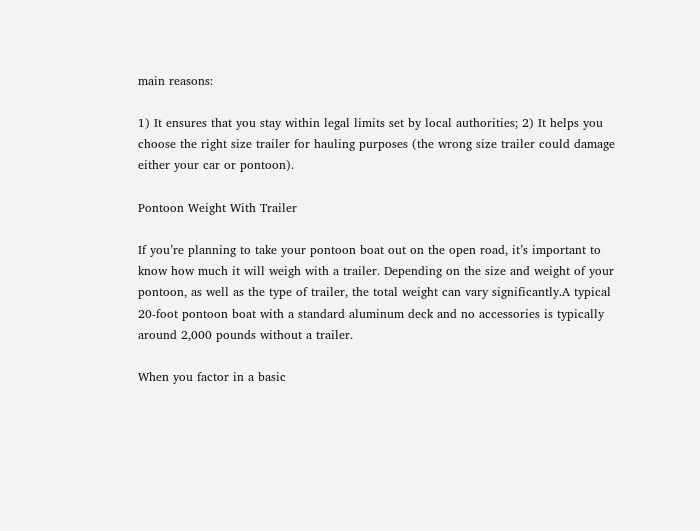main reasons:

1) It ensures that you stay within legal limits set by local authorities; 2) It helps you choose the right size trailer for hauling purposes (the wrong size trailer could damage either your car or pontoon).

Pontoon Weight With Trailer

If you’re planning to take your pontoon boat out on the open road, it’s important to know how much it will weigh with a trailer. Depending on the size and weight of your pontoon, as well as the type of trailer, the total weight can vary significantly.A typical 20-foot pontoon boat with a standard aluminum deck and no accessories is typically around 2,000 pounds without a trailer.

When you factor in a basic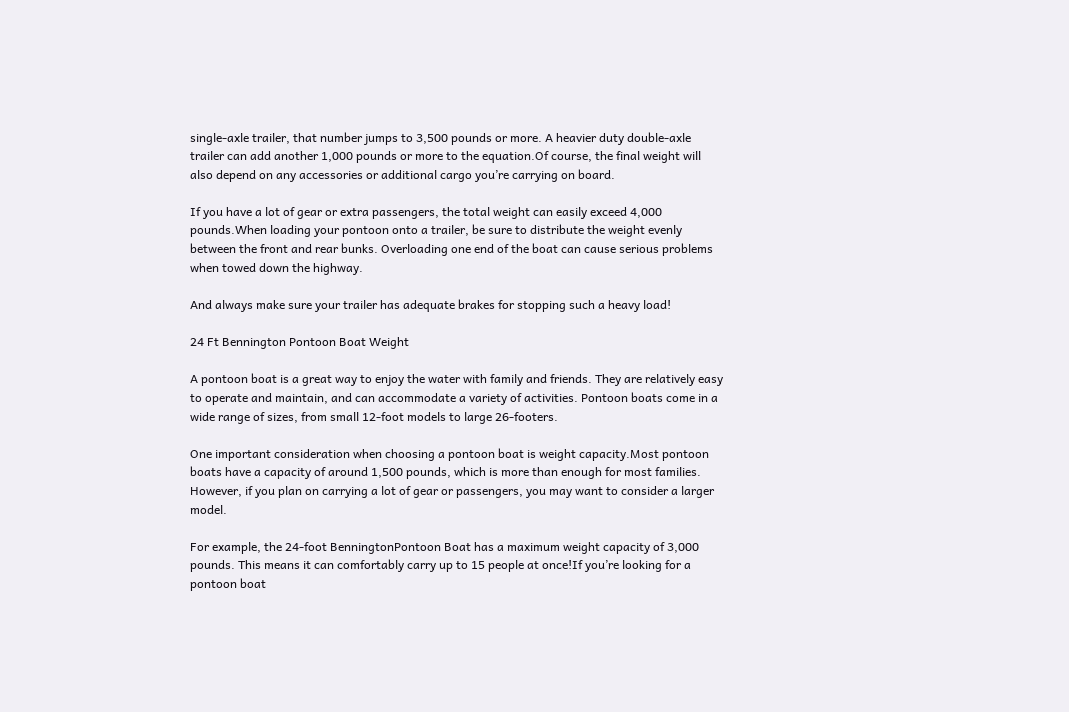single-axle trailer, that number jumps to 3,500 pounds or more. A heavier duty double-axle trailer can add another 1,000 pounds or more to the equation.Of course, the final weight will also depend on any accessories or additional cargo you’re carrying on board.

If you have a lot of gear or extra passengers, the total weight can easily exceed 4,000 pounds.When loading your pontoon onto a trailer, be sure to distribute the weight evenly between the front and rear bunks. Overloading one end of the boat can cause serious problems when towed down the highway.

And always make sure your trailer has adequate brakes for stopping such a heavy load!

24 Ft Bennington Pontoon Boat Weight

A pontoon boat is a great way to enjoy the water with family and friends. They are relatively easy to operate and maintain, and can accommodate a variety of activities. Pontoon boats come in a wide range of sizes, from small 12-foot models to large 26-footers.

One important consideration when choosing a pontoon boat is weight capacity.Most pontoon boats have a capacity of around 1,500 pounds, which is more than enough for most families. However, if you plan on carrying a lot of gear or passengers, you may want to consider a larger model.

For example, the 24-foot BenningtonPontoon Boat has a maximum weight capacity of 3,000 pounds. This means it can comfortably carry up to 15 people at once!If you’re looking for a pontoon boat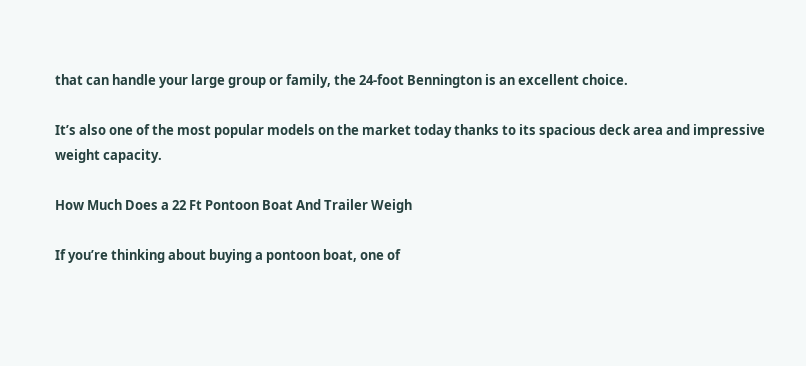that can handle your large group or family, the 24-foot Bennington is an excellent choice.

It’s also one of the most popular models on the market today thanks to its spacious deck area and impressive weight capacity.

How Much Does a 22 Ft Pontoon Boat And Trailer Weigh

If you’re thinking about buying a pontoon boat, one of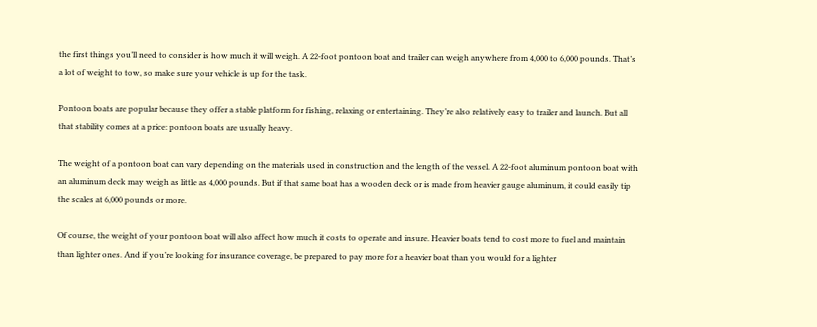the first things you’ll need to consider is how much it will weigh. A 22-foot pontoon boat and trailer can weigh anywhere from 4,000 to 6,000 pounds. That’s a lot of weight to tow, so make sure your vehicle is up for the task.

Pontoon boats are popular because they offer a stable platform for fishing, relaxing or entertaining. They’re also relatively easy to trailer and launch. But all that stability comes at a price: pontoon boats are usually heavy.

The weight of a pontoon boat can vary depending on the materials used in construction and the length of the vessel. A 22-foot aluminum pontoon boat with an aluminum deck may weigh as little as 4,000 pounds. But if that same boat has a wooden deck or is made from heavier gauge aluminum, it could easily tip the scales at 6,000 pounds or more.

Of course, the weight of your pontoon boat will also affect how much it costs to operate and insure. Heavier boats tend to cost more to fuel and maintain than lighter ones. And if you’re looking for insurance coverage, be prepared to pay more for a heavier boat than you would for a lighter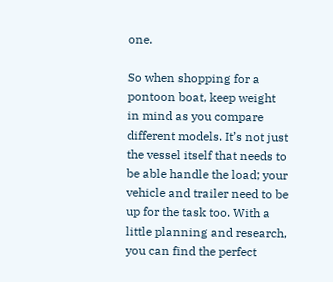one.

So when shopping for a pontoon boat, keep weight in mind as you compare different models. It’s not just the vessel itself that needs to be able handle the load; your vehicle and trailer need to be up for the task too. With a little planning and research, you can find the perfect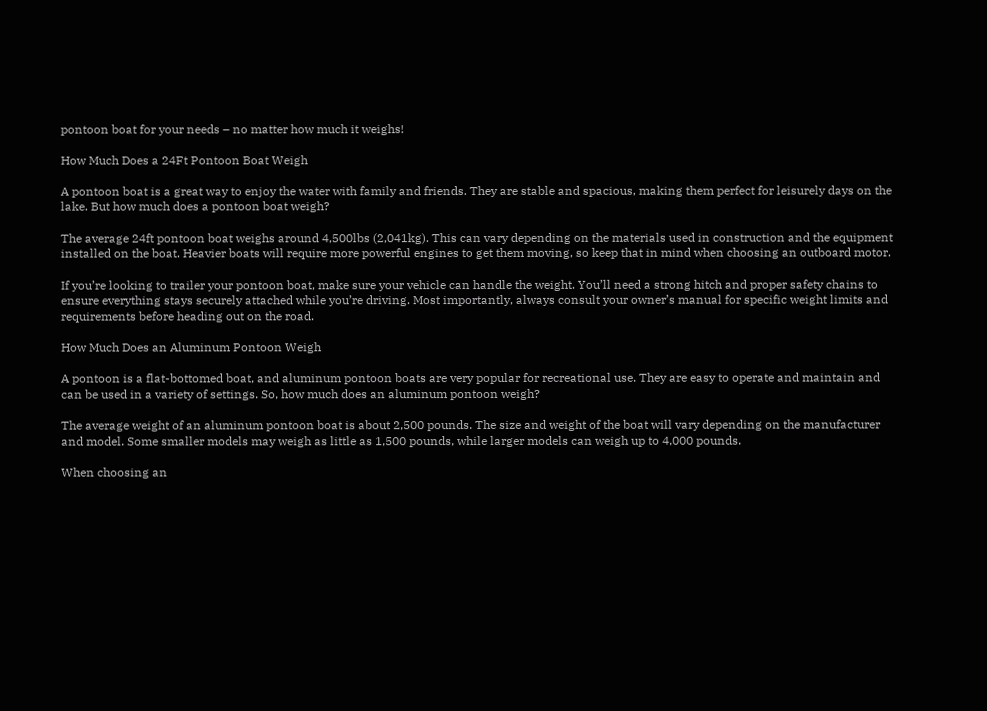pontoon boat for your needs – no matter how much it weighs!

How Much Does a 24Ft Pontoon Boat Weigh

A pontoon boat is a great way to enjoy the water with family and friends. They are stable and spacious, making them perfect for leisurely days on the lake. But how much does a pontoon boat weigh?

The average 24ft pontoon boat weighs around 4,500lbs (2,041kg). This can vary depending on the materials used in construction and the equipment installed on the boat. Heavier boats will require more powerful engines to get them moving, so keep that in mind when choosing an outboard motor.

If you’re looking to trailer your pontoon boat, make sure your vehicle can handle the weight. You’ll need a strong hitch and proper safety chains to ensure everything stays securely attached while you’re driving. Most importantly, always consult your owner’s manual for specific weight limits and requirements before heading out on the road.

How Much Does an Aluminum Pontoon Weigh

A pontoon is a flat-bottomed boat, and aluminum pontoon boats are very popular for recreational use. They are easy to operate and maintain and can be used in a variety of settings. So, how much does an aluminum pontoon weigh?

The average weight of an aluminum pontoon boat is about 2,500 pounds. The size and weight of the boat will vary depending on the manufacturer and model. Some smaller models may weigh as little as 1,500 pounds, while larger models can weigh up to 4,000 pounds.

When choosing an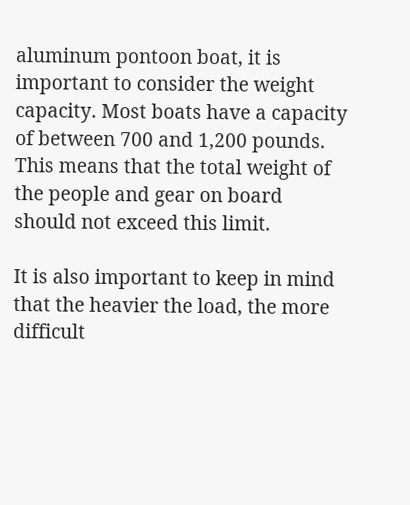aluminum pontoon boat, it is important to consider the weight capacity. Most boats have a capacity of between 700 and 1,200 pounds. This means that the total weight of the people and gear on board should not exceed this limit.

It is also important to keep in mind that the heavier the load, the more difficult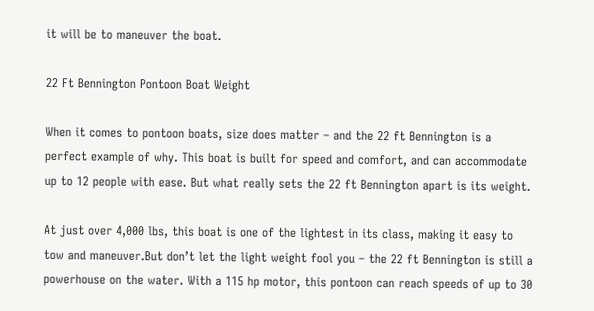it will be to maneuver the boat.

22 Ft Bennington Pontoon Boat Weight

When it comes to pontoon boats, size does matter – and the 22 ft Bennington is a perfect example of why. This boat is built for speed and comfort, and can accommodate up to 12 people with ease. But what really sets the 22 ft Bennington apart is its weight.

At just over 4,000 lbs, this boat is one of the lightest in its class, making it easy to tow and maneuver.But don’t let the light weight fool you – the 22 ft Bennington is still a powerhouse on the water. With a 115 hp motor, this pontoon can reach speeds of up to 30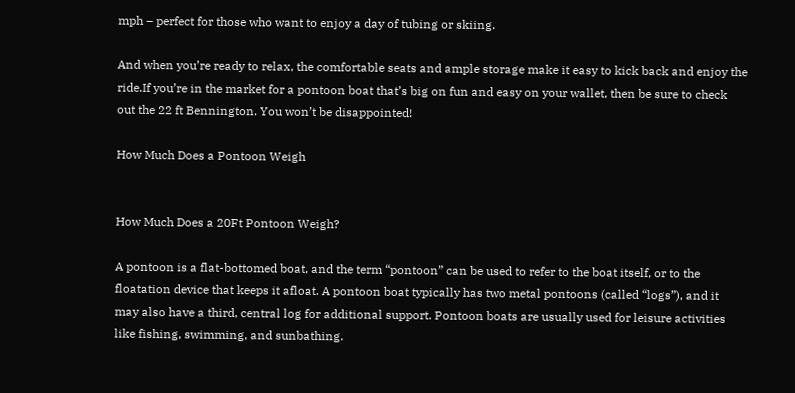mph – perfect for those who want to enjoy a day of tubing or skiing.

And when you’re ready to relax, the comfortable seats and ample storage make it easy to kick back and enjoy the ride.If you’re in the market for a pontoon boat that’s big on fun and easy on your wallet, then be sure to check out the 22 ft Bennington. You won’t be disappointed!

How Much Does a Pontoon Weigh


How Much Does a 20Ft Pontoon Weigh?

A pontoon is a flat-bottomed boat, and the term “pontoon” can be used to refer to the boat itself, or to the floatation device that keeps it afloat. A pontoon boat typically has two metal pontoons (called “logs”), and it may also have a third, central log for additional support. Pontoon boats are usually used for leisure activities like fishing, swimming, and sunbathing.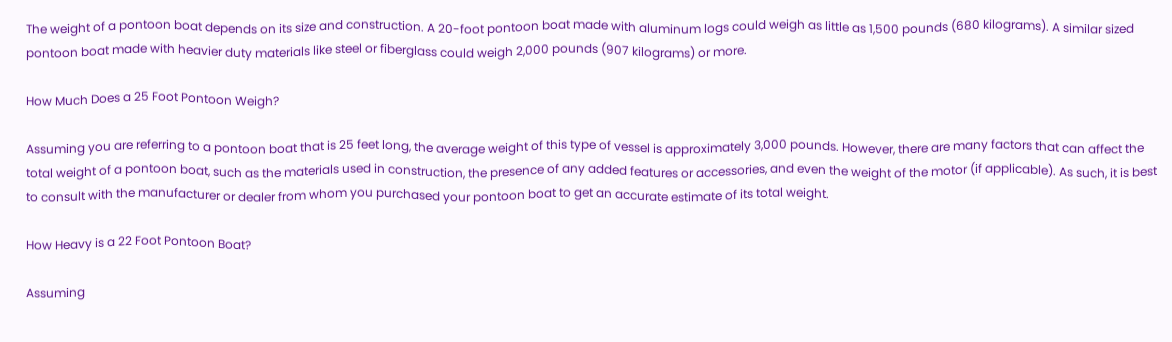The weight of a pontoon boat depends on its size and construction. A 20-foot pontoon boat made with aluminum logs could weigh as little as 1,500 pounds (680 kilograms). A similar sized pontoon boat made with heavier duty materials like steel or fiberglass could weigh 2,000 pounds (907 kilograms) or more.

How Much Does a 25 Foot Pontoon Weigh?

Assuming you are referring to a pontoon boat that is 25 feet long, the average weight of this type of vessel is approximately 3,000 pounds. However, there are many factors that can affect the total weight of a pontoon boat, such as the materials used in construction, the presence of any added features or accessories, and even the weight of the motor (if applicable). As such, it is best to consult with the manufacturer or dealer from whom you purchased your pontoon boat to get an accurate estimate of its total weight.

How Heavy is a 22 Foot Pontoon Boat?

Assuming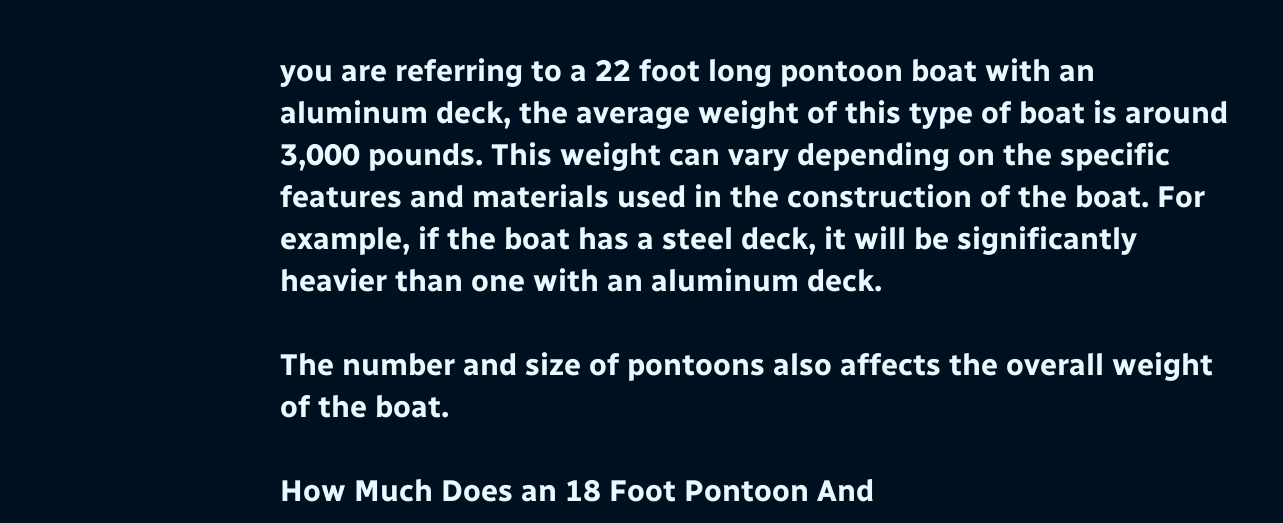you are referring to a 22 foot long pontoon boat with an aluminum deck, the average weight of this type of boat is around 3,000 pounds. This weight can vary depending on the specific features and materials used in the construction of the boat. For example, if the boat has a steel deck, it will be significantly heavier than one with an aluminum deck.

The number and size of pontoons also affects the overall weight of the boat.

How Much Does an 18 Foot Pontoon And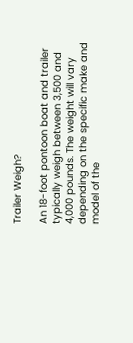Trailer Weigh?

An 18-foot pontoon boat and trailer typically weigh between 3,500 and 4,000 pounds. The weight will vary depending on the specific make and model of the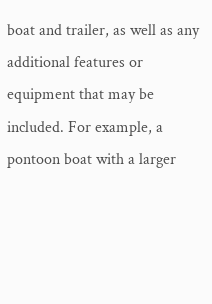boat and trailer, as well as any additional features or equipment that may be included. For example, a pontoon boat with a larger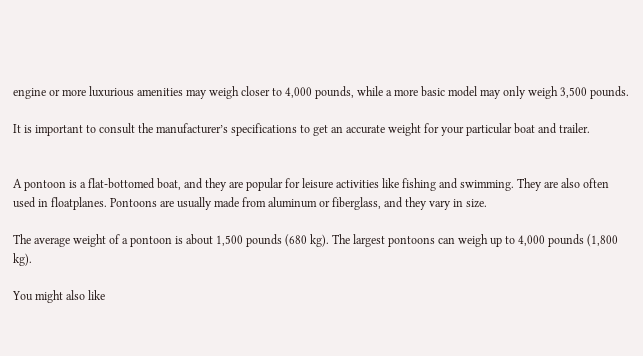engine or more luxurious amenities may weigh closer to 4,000 pounds, while a more basic model may only weigh 3,500 pounds.

It is important to consult the manufacturer’s specifications to get an accurate weight for your particular boat and trailer.


A pontoon is a flat-bottomed boat, and they are popular for leisure activities like fishing and swimming. They are also often used in floatplanes. Pontoons are usually made from aluminum or fiberglass, and they vary in size.

The average weight of a pontoon is about 1,500 pounds (680 kg). The largest pontoons can weigh up to 4,000 pounds (1,800 kg).

You might also like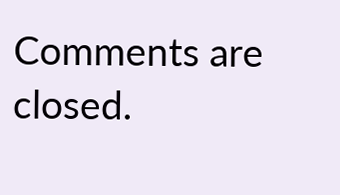Comments are closed.